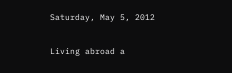Saturday, May 5, 2012


Living abroad a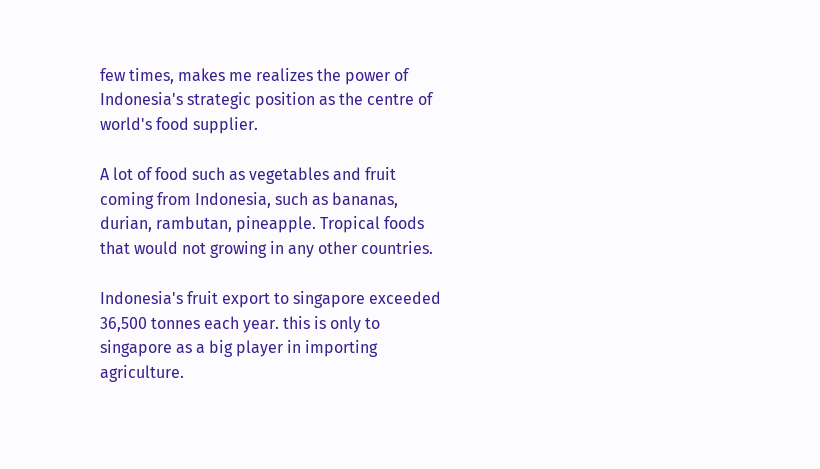few times, makes me realizes the power of Indonesia's strategic position as the centre of world's food supplier.

A lot of food such as vegetables and fruit coming from Indonesia, such as bananas, durian, rambutan, pineapple. Tropical foods that would not growing in any other countries.

Indonesia's fruit export to singapore exceeded 36,500 tonnes each year. this is only to singapore as a big player in importing agriculture.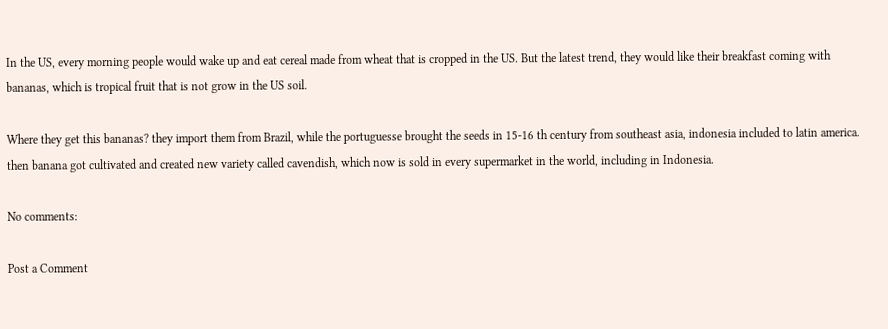In the US, every morning people would wake up and eat cereal made from wheat that is cropped in the US. But the latest trend, they would like their breakfast coming with bananas, which is tropical fruit that is not grow in the US soil.

Where they get this bananas? they import them from Brazil, while the portuguesse brought the seeds in 15-16 th century from southeast asia, indonesia included to latin america. then banana got cultivated and created new variety called cavendish, which now is sold in every supermarket in the world, including in Indonesia.

No comments:

Post a Comment